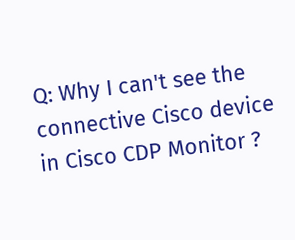Q: Why I can't see the connective Cisco device in Cisco CDP Monitor ?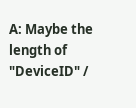A: Maybe the length of "DeviceID" /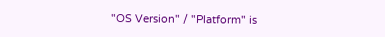"OS Version" / "Platform" is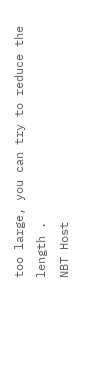too large, you can try to reduce the length .
NBT Host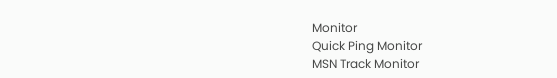Monitor
Quick Ping Monitor
MSN Track Monitor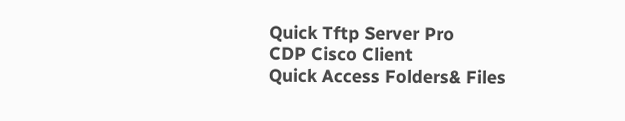Quick Tftp Server Pro
CDP Cisco Client
Quick Access Folders& Files